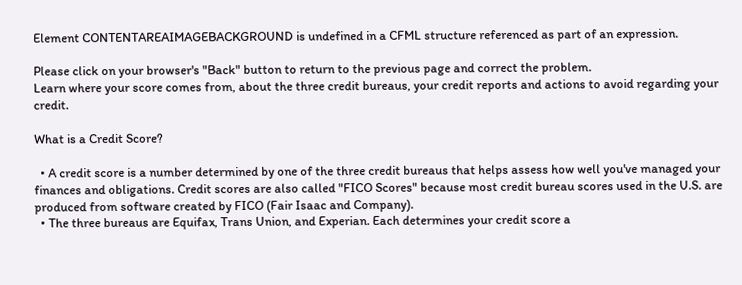Element CONTENTAREAIMAGEBACKGROUND is undefined in a CFML structure referenced as part of an expression.

Please click on your browser's "Back" button to return to the previous page and correct the problem.
Learn where your score comes from, about the three credit bureaus, your credit reports and actions to avoid regarding your credit.

What is a Credit Score?

  • A credit score is a number determined by one of the three credit bureaus that helps assess how well you've managed your finances and obligations. Credit scores are also called "FICO Scores" because most credit bureau scores used in the U.S. are produced from software created by FICO (Fair Isaac and Company).
  • The three bureaus are Equifax, Trans Union, and Experian. Each determines your credit score a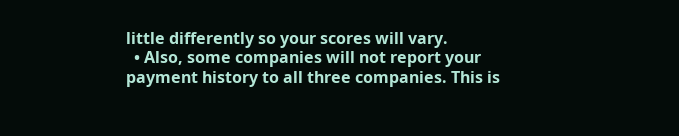little differently so your scores will vary.
  • Also, some companies will not report your payment history to all three companies. This is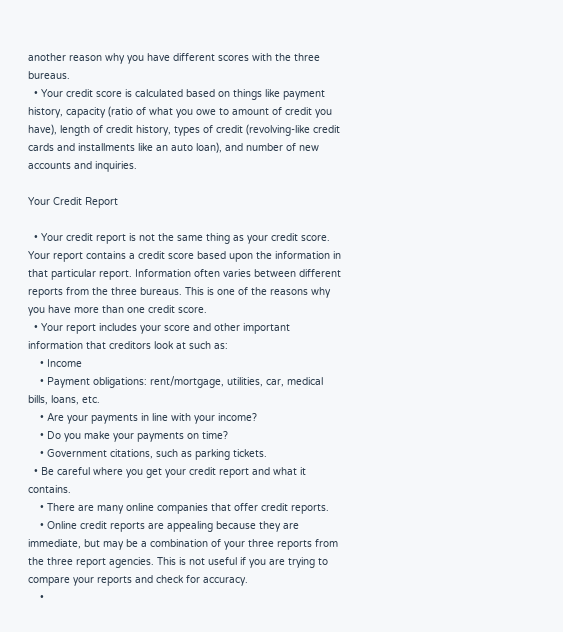another reason why you have different scores with the three bureaus.
  • Your credit score is calculated based on things like payment history, capacity (ratio of what you owe to amount of credit you have), length of credit history, types of credit (revolving-like credit cards and installments like an auto loan), and number of new accounts and inquiries.

Your Credit Report

  • Your credit report is not the same thing as your credit score. Your report contains a credit score based upon the information in that particular report. Information often varies between different reports from the three bureaus. This is one of the reasons why you have more than one credit score.
  • Your report includes your score and other important information that creditors look at such as:
    • Income
    • Payment obligations: rent/mortgage, utilities, car, medical bills, loans, etc.
    • Are your payments in line with your income?
    • Do you make your payments on time?
    • Government citations, such as parking tickets.
  • Be careful where you get your credit report and what it contains.
    • There are many online companies that offer credit reports.
    • Online credit reports are appealing because they are immediate, but may be a combination of your three reports from the three report agencies. This is not useful if you are trying to compare your reports and check for accuracy.
    •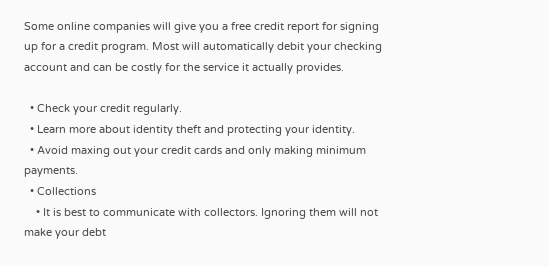Some online companies will give you a free credit report for signing up for a credit program. Most will automatically debit your checking account and can be costly for the service it actually provides.

  • Check your credit regularly.
  • Learn more about identity theft and protecting your identity.
  • Avoid maxing out your credit cards and only making minimum payments.
  • Collections
    • It is best to communicate with collectors. Ignoring them will not make your debt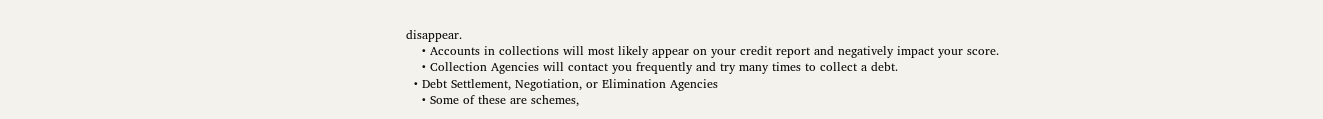disappear.
    • Accounts in collections will most likely appear on your credit report and negatively impact your score.
    • Collection Agencies will contact you frequently and try many times to collect a debt.
  • Debt Settlement, Negotiation, or Elimination Agencies
    • Some of these are schemes,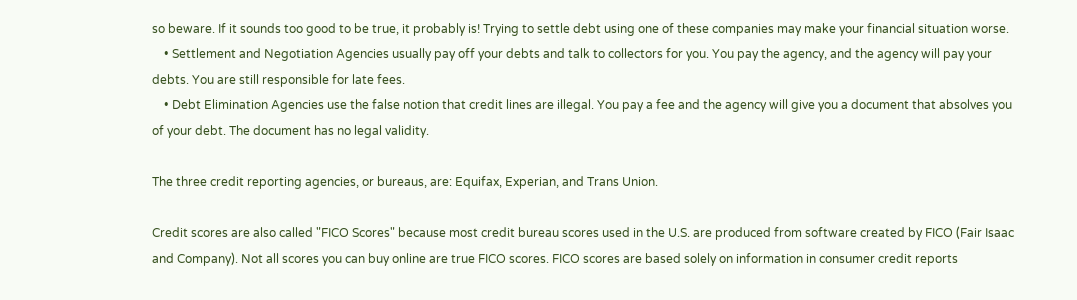so beware. If it sounds too good to be true, it probably is! Trying to settle debt using one of these companies may make your financial situation worse.
    • Settlement and Negotiation Agencies usually pay off your debts and talk to collectors for you. You pay the agency, and the agency will pay your debts. You are still responsible for late fees.
    • Debt Elimination Agencies use the false notion that credit lines are illegal. You pay a fee and the agency will give you a document that absolves you of your debt. The document has no legal validity.

The three credit reporting agencies, or bureaus, are: Equifax, Experian, and Trans Union.

Credit scores are also called "FICO Scores" because most credit bureau scores used in the U.S. are produced from software created by FICO (Fair Isaac and Company). Not all scores you can buy online are true FICO scores. FICO scores are based solely on information in consumer credit reports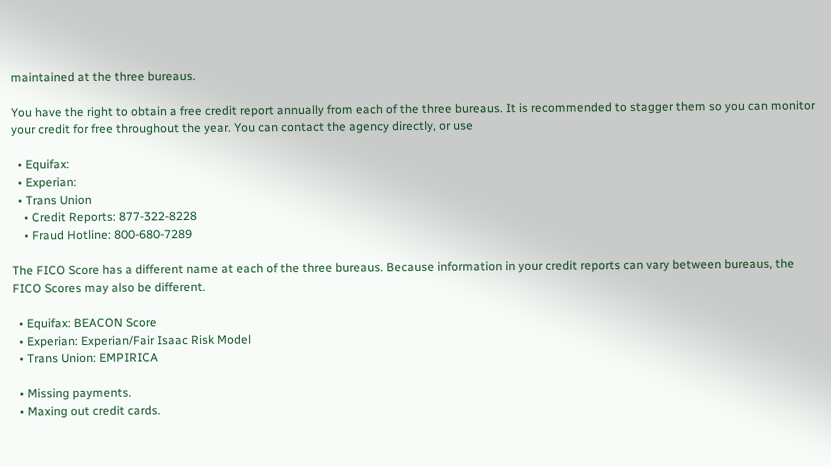maintained at the three bureaus.

You have the right to obtain a free credit report annually from each of the three bureaus. It is recommended to stagger them so you can monitor your credit for free throughout the year. You can contact the agency directly, or use

  • Equifax:
  • Experian:
  • Trans Union
    • Credit Reports: 877-322-8228
    • Fraud Hotline: 800-680-7289

The FICO Score has a different name at each of the three bureaus. Because information in your credit reports can vary between bureaus, the FICO Scores may also be different.

  • Equifax: BEACON Score
  • Experian: Experian/Fair Isaac Risk Model
  • Trans Union: EMPIRICA

  • Missing payments.
  • Maxing out credit cards.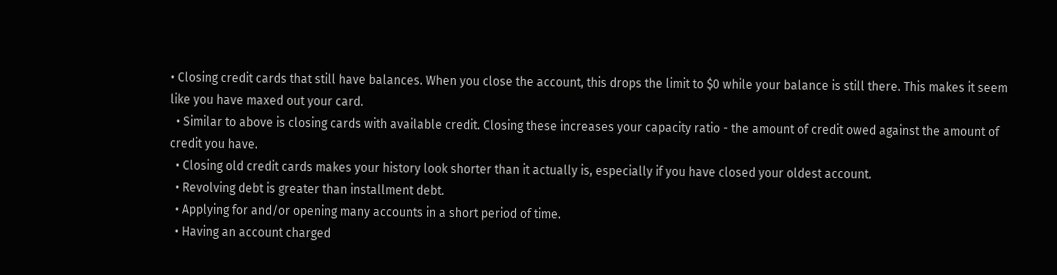• Closing credit cards that still have balances. When you close the account, this drops the limit to $0 while your balance is still there. This makes it seem like you have maxed out your card.
  • Similar to above is closing cards with available credit. Closing these increases your capacity ratio - the amount of credit owed against the amount of credit you have.
  • Closing old credit cards makes your history look shorter than it actually is, especially if you have closed your oldest account.
  • Revolving debt is greater than installment debt.
  • Applying for and/or opening many accounts in a short period of time.
  • Having an account charged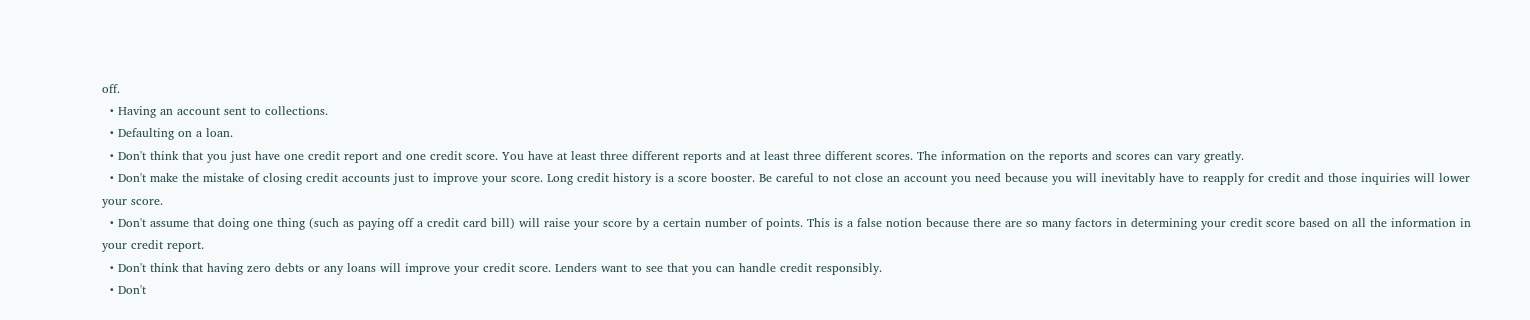off.
  • Having an account sent to collections.
  • Defaulting on a loan.
  • Don't think that you just have one credit report and one credit score. You have at least three different reports and at least three different scores. The information on the reports and scores can vary greatly.
  • Don't make the mistake of closing credit accounts just to improve your score. Long credit history is a score booster. Be careful to not close an account you need because you will inevitably have to reapply for credit and those inquiries will lower your score.
  • Don't assume that doing one thing (such as paying off a credit card bill) will raise your score by a certain number of points. This is a false notion because there are so many factors in determining your credit score based on all the information in your credit report.
  • Don't think that having zero debts or any loans will improve your credit score. Lenders want to see that you can handle credit responsibly.
  • Don't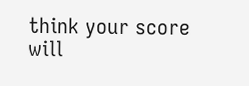think your score will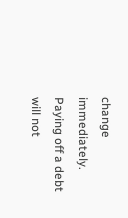change immediately. Paying off a debt will not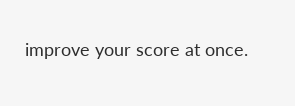improve your score at once.